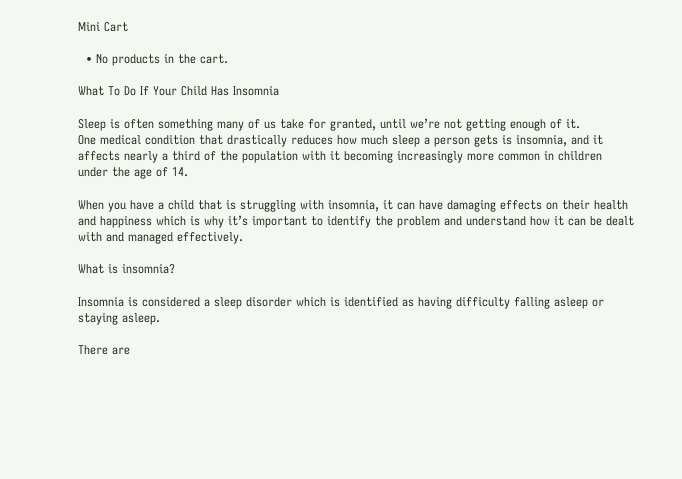Mini Cart

  • No products in the cart.

What To Do If Your Child Has Insomnia

Sleep is often something many of us take for granted, until we’re not getting enough of it.
One medical condition that drastically reduces how much sleep a person gets is insomnia, and it affects nearly a third of the population with it becoming increasingly more common in children under the age of 14.

When you have a child that is struggling with insomnia, it can have damaging effects on their health and happiness which is why it’s important to identify the problem and understand how it can be dealt with and managed effectively.

What is insomnia?

Insomnia is considered a sleep disorder which is identified as having difficulty falling asleep or staying asleep.

There are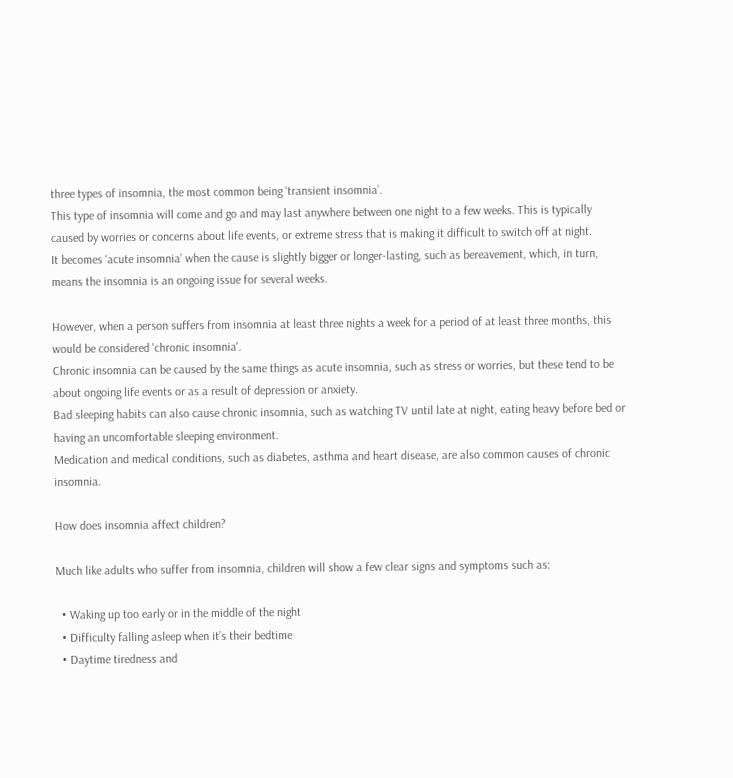three types of insomnia, the most common being ‘transient insomnia’.
This type of insomnia will come and go and may last anywhere between one night to a few weeks. This is typically caused by worries or concerns about life events, or extreme stress that is making it difficult to switch off at night.
It becomes ‘acute insomnia’ when the cause is slightly bigger or longer-lasting, such as bereavement, which, in turn, means the insomnia is an ongoing issue for several weeks.

However, when a person suffers from insomnia at least three nights a week for a period of at least three months, this would be considered 'chronic insomnia'.
Chronic insomnia can be caused by the same things as acute insomnia, such as stress or worries, but these tend to be about ongoing life events or as a result of depression or anxiety.
Bad sleeping habits can also cause chronic insomnia, such as watching TV until late at night, eating heavy before bed or having an uncomfortable sleeping environment.
Medication and medical conditions, such as diabetes, asthma and heart disease, are also common causes of chronic insomnia.

How does insomnia affect children?

Much like adults who suffer from insomnia, children will show a few clear signs and symptoms such as:

  • Waking up too early or in the middle of the night
  • Difficulty falling asleep when it’s their bedtime
  • Daytime tiredness and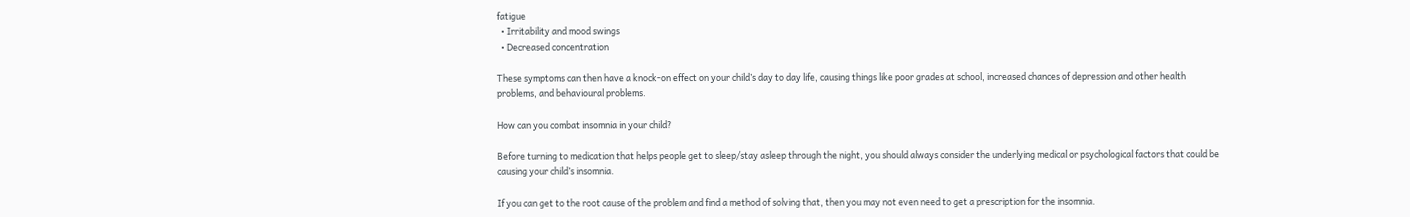fatigue
  • Irritability and mood swings
  • Decreased concentration

These symptoms can then have a knock-on effect on your child’s day to day life, causing things like poor grades at school, increased chances of depression and other health problems, and behavioural problems.

How can you combat insomnia in your child?

Before turning to medication that helps people get to sleep/stay asleep through the night, you should always consider the underlying medical or psychological factors that could be causing your child’s insomnia.

If you can get to the root cause of the problem and find a method of solving that, then you may not even need to get a prescription for the insomnia.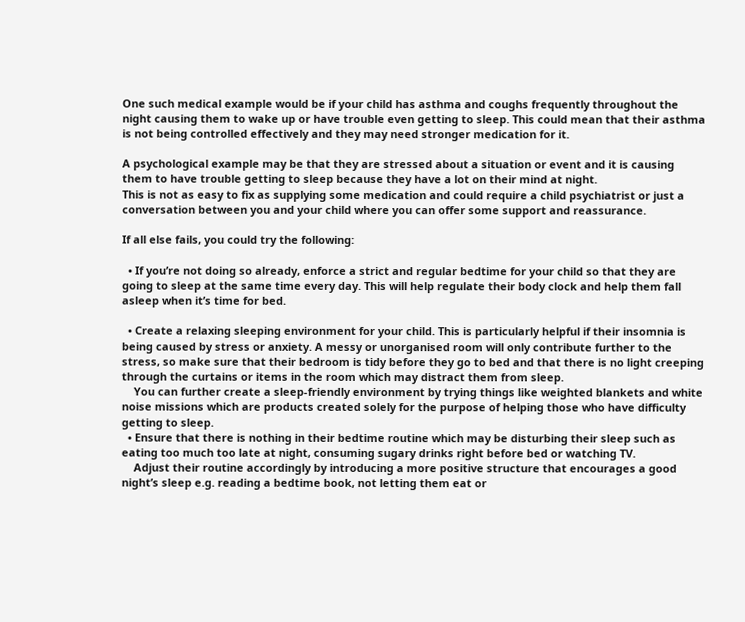One such medical example would be if your child has asthma and coughs frequently throughout the night causing them to wake up or have trouble even getting to sleep. This could mean that their asthma is not being controlled effectively and they may need stronger medication for it.

A psychological example may be that they are stressed about a situation or event and it is causing them to have trouble getting to sleep because they have a lot on their mind at night.
This is not as easy to fix as supplying some medication and could require a child psychiatrist or just a conversation between you and your child where you can offer some support and reassurance.

If all else fails, you could try the following:

  • If you’re not doing so already, enforce a strict and regular bedtime for your child so that they are going to sleep at the same time every day. This will help regulate their body clock and help them fall asleep when it’s time for bed.

  • Create a relaxing sleeping environment for your child. This is particularly helpful if their insomnia is being caused by stress or anxiety. A messy or unorganised room will only contribute further to the stress, so make sure that their bedroom is tidy before they go to bed and that there is no light creeping through the curtains or items in the room which may distract them from sleep.
    You can further create a sleep-friendly environment by trying things like weighted blankets and white noise missions which are products created solely for the purpose of helping those who have difficulty getting to sleep.
  • Ensure that there is nothing in their bedtime routine which may be disturbing their sleep such as eating too much too late at night, consuming sugary drinks right before bed or watching TV.
    Adjust their routine accordingly by introducing a more positive structure that encourages a good night’s sleep e.g. reading a bedtime book, not letting them eat or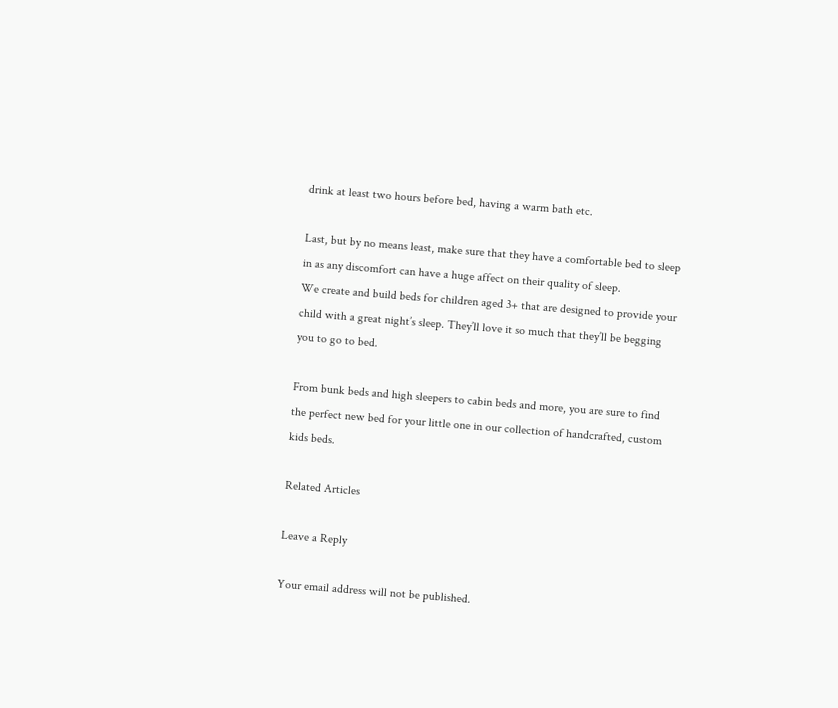drink at least two hours before bed, having a warm bath etc.

Last, but by no means least, make sure that they have a comfortable bed to sleep in as any discomfort can have a huge affect on their quality of sleep.
We create and build beds for children aged 3+ that are designed to provide your child with a great night’s sleep. They’ll love it so much that they’ll be begging you to go to bed.

From bunk beds and high sleepers to cabin beds and more, you are sure to find the perfect new bed for your little one in our collection of handcrafted, custom kids beds.

Related Articles

Leave a Reply

Your email address will not be published.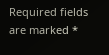Required fields are marked *